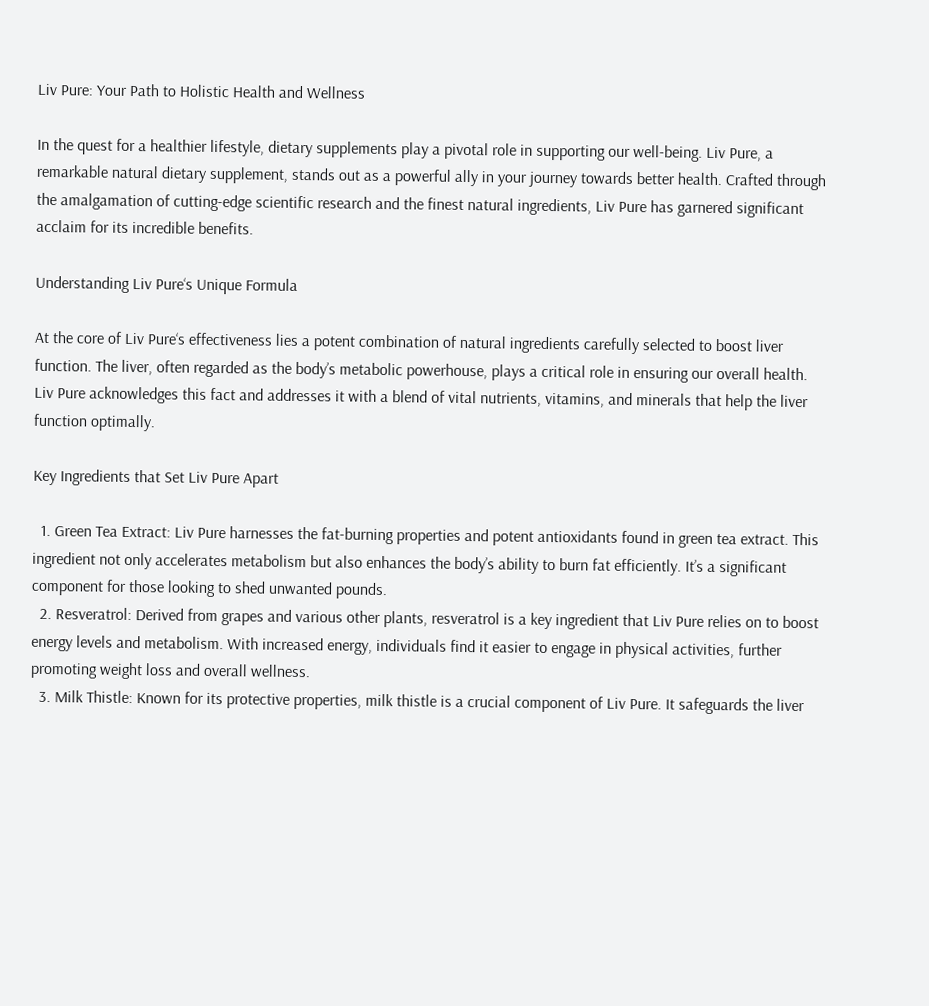Liv Pure: Your Path to Holistic Health and Wellness

In the quest for a healthier lifestyle, dietary supplements play a pivotal role in supporting our well-being. Liv Pure, a remarkable natural dietary supplement, stands out as a powerful ally in your journey towards better health. Crafted through the amalgamation of cutting-edge scientific research and the finest natural ingredients, Liv Pure has garnered significant acclaim for its incredible benefits.

Understanding Liv Pure‘s Unique Formula

At the core of Liv Pure‘s effectiveness lies a potent combination of natural ingredients carefully selected to boost liver function. The liver, often regarded as the body’s metabolic powerhouse, plays a critical role in ensuring our overall health. Liv Pure acknowledges this fact and addresses it with a blend of vital nutrients, vitamins, and minerals that help the liver function optimally.

Key Ingredients that Set Liv Pure Apart

  1. Green Tea Extract: Liv Pure harnesses the fat-burning properties and potent antioxidants found in green tea extract. This ingredient not only accelerates metabolism but also enhances the body’s ability to burn fat efficiently. It’s a significant component for those looking to shed unwanted pounds.
  2. Resveratrol: Derived from grapes and various other plants, resveratrol is a key ingredient that Liv Pure relies on to boost energy levels and metabolism. With increased energy, individuals find it easier to engage in physical activities, further promoting weight loss and overall wellness.
  3. Milk Thistle: Known for its protective properties, milk thistle is a crucial component of Liv Pure. It safeguards the liver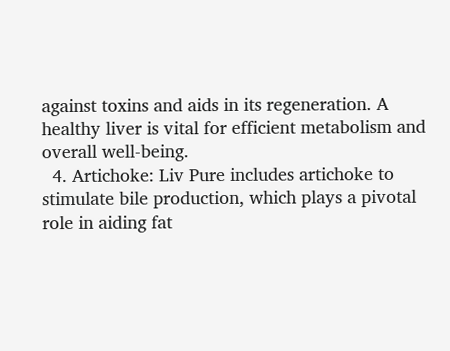against toxins and aids in its regeneration. A healthy liver is vital for efficient metabolism and overall well-being.
  4. Artichoke: Liv Pure includes artichoke to stimulate bile production, which plays a pivotal role in aiding fat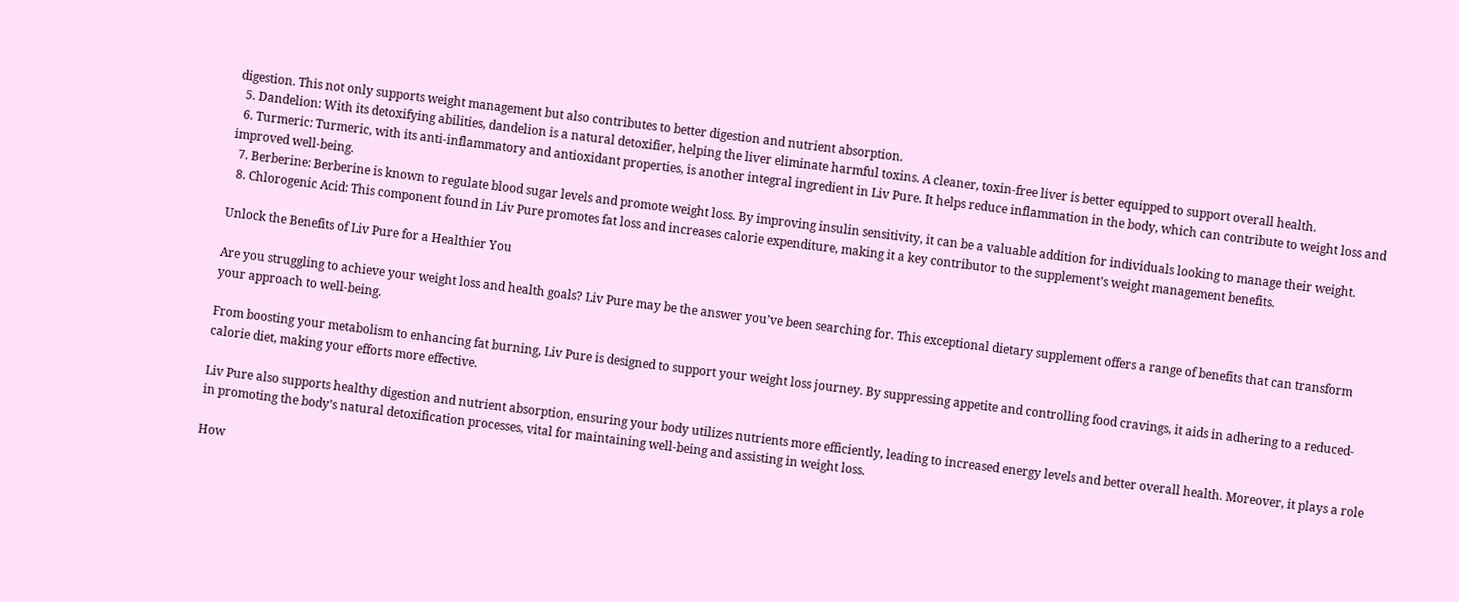digestion. This not only supports weight management but also contributes to better digestion and nutrient absorption.
  5. Dandelion: With its detoxifying abilities, dandelion is a natural detoxifier, helping the liver eliminate harmful toxins. A cleaner, toxin-free liver is better equipped to support overall health.
  6. Turmeric: Turmeric, with its anti-inflammatory and antioxidant properties, is another integral ingredient in Liv Pure. It helps reduce inflammation in the body, which can contribute to weight loss and improved well-being.
  7. Berberine: Berberine is known to regulate blood sugar levels and promote weight loss. By improving insulin sensitivity, it can be a valuable addition for individuals looking to manage their weight.
  8. Chlorogenic Acid: This component found in Liv Pure promotes fat loss and increases calorie expenditure, making it a key contributor to the supplement’s weight management benefits.

Unlock the Benefits of Liv Pure for a Healthier You

Are you struggling to achieve your weight loss and health goals? Liv Pure may be the answer you’ve been searching for. This exceptional dietary supplement offers a range of benefits that can transform your approach to well-being.

From boosting your metabolism to enhancing fat burning, Liv Pure is designed to support your weight loss journey. By suppressing appetite and controlling food cravings, it aids in adhering to a reduced-calorie diet, making your efforts more effective.

Liv Pure also supports healthy digestion and nutrient absorption, ensuring your body utilizes nutrients more efficiently, leading to increased energy levels and better overall health. Moreover, it plays a role in promoting the body’s natural detoxification processes, vital for maintaining well-being and assisting in weight loss.

How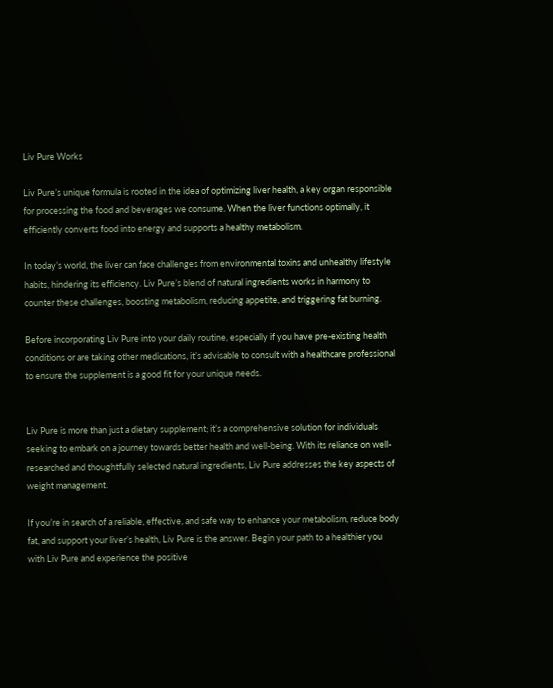Liv Pure Works

Liv Pure’s unique formula is rooted in the idea of optimizing liver health, a key organ responsible for processing the food and beverages we consume. When the liver functions optimally, it efficiently converts food into energy and supports a healthy metabolism.

In today’s world, the liver can face challenges from environmental toxins and unhealthy lifestyle habits, hindering its efficiency. Liv Pure’s blend of natural ingredients works in harmony to counter these challenges, boosting metabolism, reducing appetite, and triggering fat burning.

Before incorporating Liv Pure into your daily routine, especially if you have pre-existing health conditions or are taking other medications, it’s advisable to consult with a healthcare professional to ensure the supplement is a good fit for your unique needs.


Liv Pure is more than just a dietary supplement; it’s a comprehensive solution for individuals seeking to embark on a journey towards better health and well-being. With its reliance on well-researched and thoughtfully selected natural ingredients, Liv Pure addresses the key aspects of weight management.

If you’re in search of a reliable, effective, and safe way to enhance your metabolism, reduce body fat, and support your liver’s health, Liv Pure is the answer. Begin your path to a healthier you with Liv Pure and experience the positive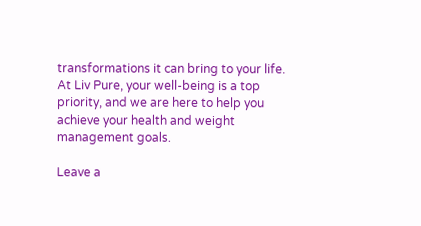transformations it can bring to your life. At Liv Pure, your well-being is a top priority, and we are here to help you achieve your health and weight management goals.

Leave a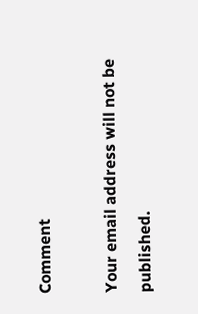Comment

Your email address will not be published.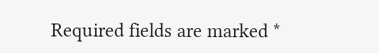Required fields are marked *